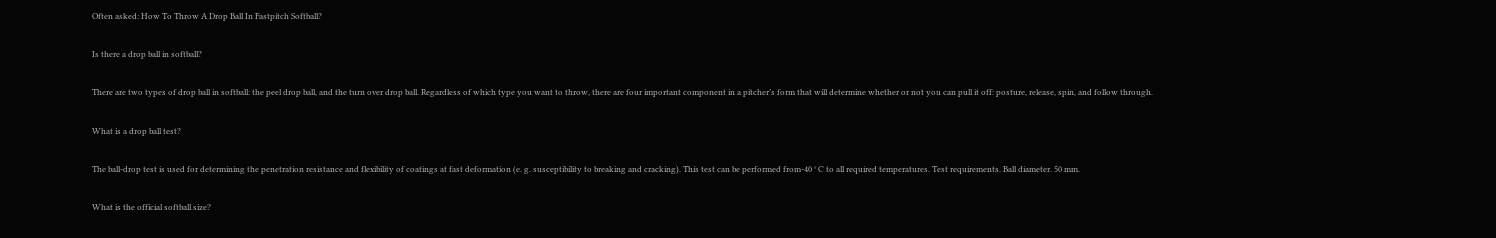Often asked: How To Throw A Drop Ball In Fastpitch Softball?

Is there a drop ball in softball?

There are two types of drop ball in softball: the peel drop ball, and the turn over drop ball. Regardless of which type you want to throw, there are four important component in a pitcher’s form that will determine whether or not you can pull it off: posture, release, spin, and follow through.

What is a drop ball test?

The ball-drop test is used for determining the penetration resistance and flexibility of coatings at fast deformation (e. g. susceptibility to breaking and cracking). This test can be performed from-40 ° C to all required temperatures. Test requirements. Ball diameter. 50 mm.

What is the official softball size?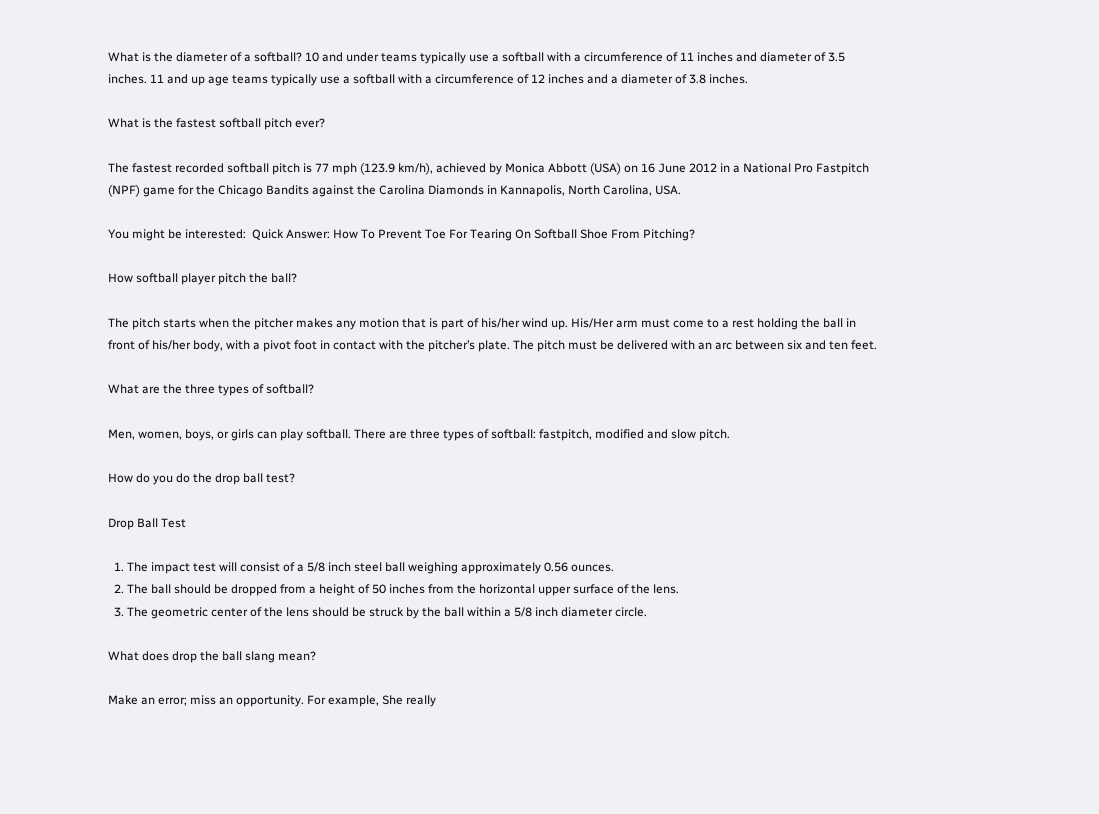What is the diameter of a softball? 10 and under teams typically use a softball with a circumference of 11 inches and diameter of 3.5 inches. 11 and up age teams typically use a softball with a circumference of 12 inches and a diameter of 3.8 inches.

What is the fastest softball pitch ever?

The fastest recorded softball pitch is 77 mph (123.9 km/h), achieved by Monica Abbott (USA) on 16 June 2012 in a National Pro Fastpitch (NPF) game for the Chicago Bandits against the Carolina Diamonds in Kannapolis, North Carolina, USA.

You might be interested:  Quick Answer: How To Prevent Toe For Tearing On Softball Shoe From Pitching?

How softball player pitch the ball?

The pitch starts when the pitcher makes any motion that is part of his/her wind up. His/Her arm must come to a rest holding the ball in front of his/her body, with a pivot foot in contact with the pitcher’s plate. The pitch must be delivered with an arc between six and ten feet.

What are the three types of softball?

Men, women, boys, or girls can play softball. There are three types of softball: fastpitch, modified and slow pitch.

How do you do the drop ball test?

Drop Ball Test

  1. The impact test will consist of a 5/8 inch steel ball weighing approximately 0.56 ounces.
  2. The ball should be dropped from a height of 50 inches from the horizontal upper surface of the lens.
  3. The geometric center of the lens should be struck by the ball within a 5/8 inch diameter circle.

What does drop the ball slang mean?

Make an error; miss an opportunity. For example, She really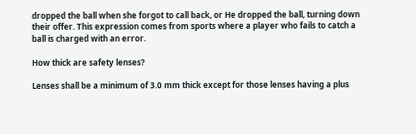dropped the ball when she forgot to call back, or He dropped the ball, turning down their offer. This expression comes from sports where a player who fails to catch a ball is charged with an error.

How thick are safety lenses?

Lenses shall be a minimum of 3.0 mm thick except for those lenses having a plus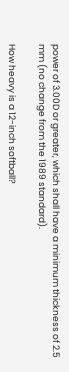power of 3.00D or greater, which shall have a minimum thickness of 2.5 mm (no change from the 1989 standard).

How heavy is a 12-inch softball?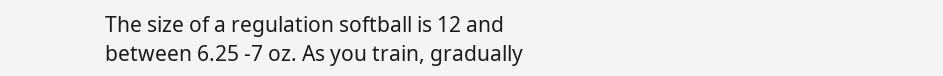The size of a regulation softball is 12 and between 6.25 -7 oz. As you train, gradually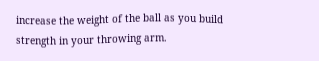increase the weight of the ball as you build strength in your throwing arm.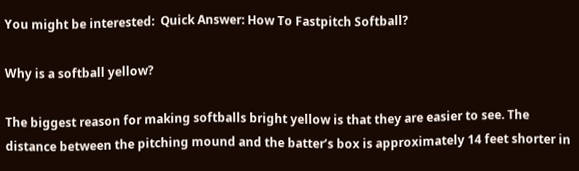You might be interested:  Quick Answer: How To Fastpitch Softball?

Why is a softball yellow?

The biggest reason for making softballs bright yellow is that they are easier to see. The distance between the pitching mound and the batter’s box is approximately 14 feet shorter in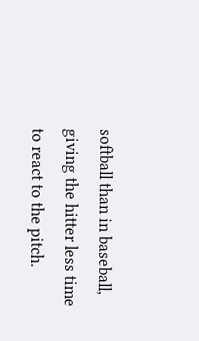softball than in baseball, giving the hitter less time to react to the pitch.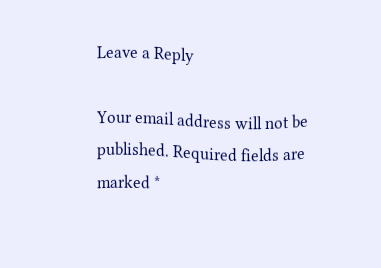Leave a Reply

Your email address will not be published. Required fields are marked *